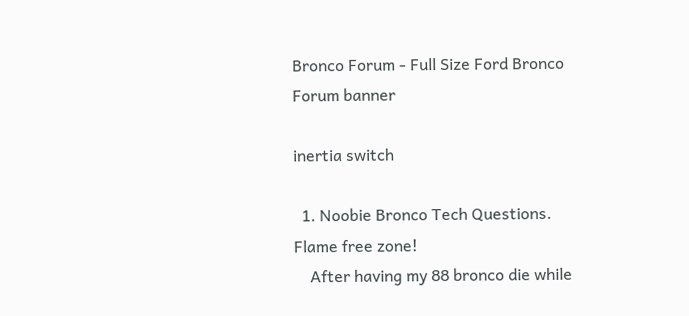Bronco Forum - Full Size Ford Bronco Forum banner

inertia switch

  1. Noobie Bronco Tech Questions. Flame free zone!
    After having my 88 bronco die while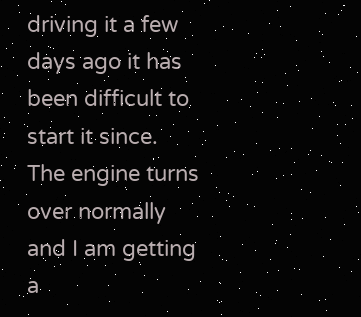driving it a few days ago it has been difficult to start it since. The engine turns over normally and I am getting a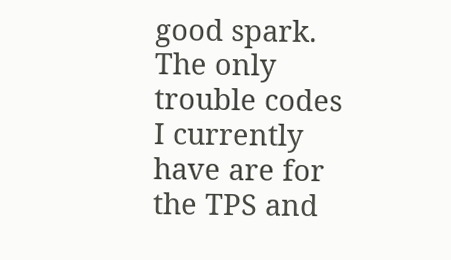good spark. The only trouble codes I currently have are for the TPS and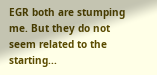EGR both are stumping me. But they do not seem related to the starting...